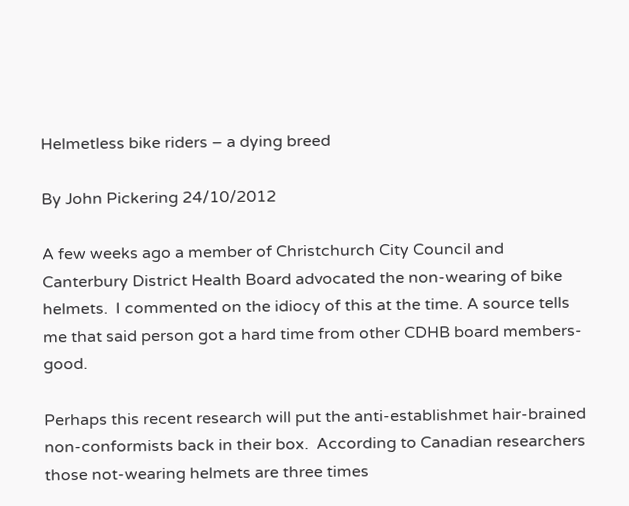Helmetless bike riders – a dying breed

By John Pickering 24/10/2012

A few weeks ago a member of Christchurch City Council and Canterbury District Health Board advocated the non-wearing of bike helmets.  I commented on the idiocy of this at the time. A source tells me that said person got a hard time from other CDHB board members-good.

Perhaps this recent research will put the anti-establishmet hair-brained non-conformists back in their box.  According to Canadian researchers those not-wearing helmets are three times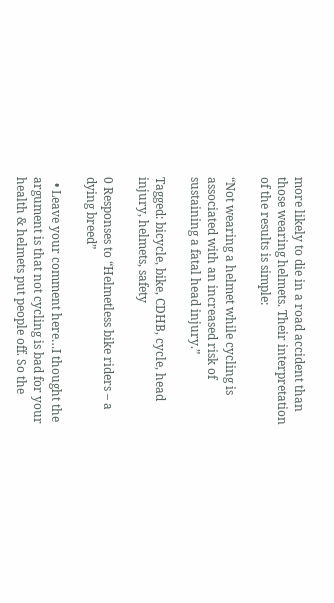more likely to die in a road accident than those wearing helmets. Their interpretation of the results is simple:

“Not wearing a helmet while cycling is associated with an increased risk of sustaining a fatal head injury.”

Tagged: bicycle, bike, CDHB, cycle, head injury, helmets, safety

0 Responses to “Helmetless bike riders – a dying breed”

  • Leave your comment here…I thought the argument is that not cycling is bad for your health & helmets put people off. So the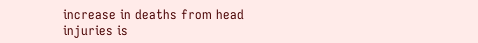increase in deaths from head injuries is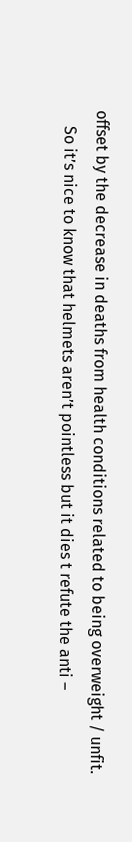offset by the decrease in deaths from health conditions related to being overweight / unfit.
    So it’s nice to know that helmets aren’t pointless but it dies t refute the anti –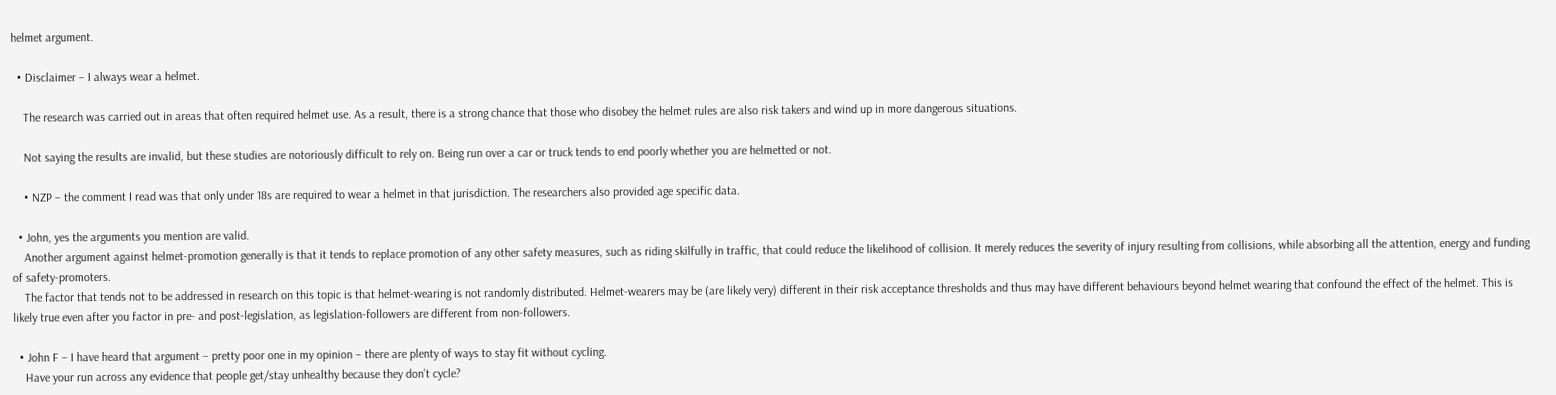helmet argument.

  • Disclaimer – I always wear a helmet.

    The research was carried out in areas that often required helmet use. As a result, there is a strong chance that those who disobey the helmet rules are also risk takers and wind up in more dangerous situations.

    Not saying the results are invalid, but these studies are notoriously difficult to rely on. Being run over a car or truck tends to end poorly whether you are helmetted or not.

    • NZP – the comment I read was that only under 18s are required to wear a helmet in that jurisdiction. The researchers also provided age specific data.

  • John, yes the arguments you mention are valid.
    Another argument against helmet-promotion generally is that it tends to replace promotion of any other safety measures, such as riding skilfully in traffic, that could reduce the likelihood of collision. It merely reduces the severity of injury resulting from collisions, while absorbing all the attention, energy and funding of safety-promoters.
    The factor that tends not to be addressed in research on this topic is that helmet-wearing is not randomly distributed. Helmet-wearers may be (are likely very) different in their risk acceptance thresholds and thus may have different behaviours beyond helmet wearing that confound the effect of the helmet. This is likely true even after you factor in pre- and post-legislation, as legislation-followers are different from non-followers.

  • John F – I have heard that argument – pretty poor one in my opinion – there are plenty of ways to stay fit without cycling.
    Have your run across any evidence that people get/stay unhealthy because they don’t cycle?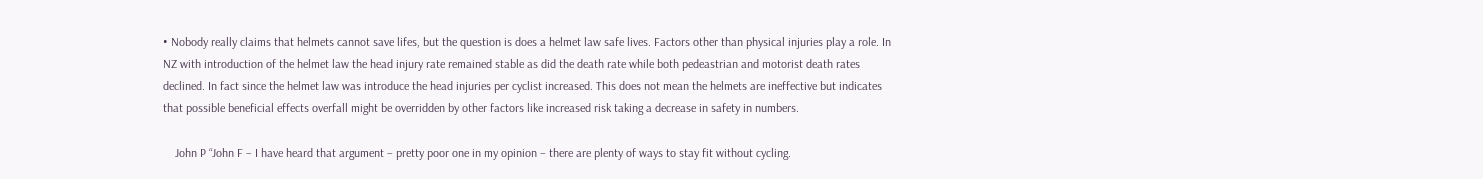• Nobody really claims that helmets cannot save lifes, but the question is does a helmet law safe lives. Factors other than physical injuries play a role. In NZ with introduction of the helmet law the head injury rate remained stable as did the death rate while both pedeastrian and motorist death rates declined. In fact since the helmet law was introduce the head injuries per cyclist increased. This does not mean the helmets are ineffective but indicates that possible beneficial effects overfall might be overridden by other factors like increased risk taking a decrease in safety in numbers.

    John P “John F – I have heard that argument – pretty poor one in my opinion – there are plenty of ways to stay fit without cycling.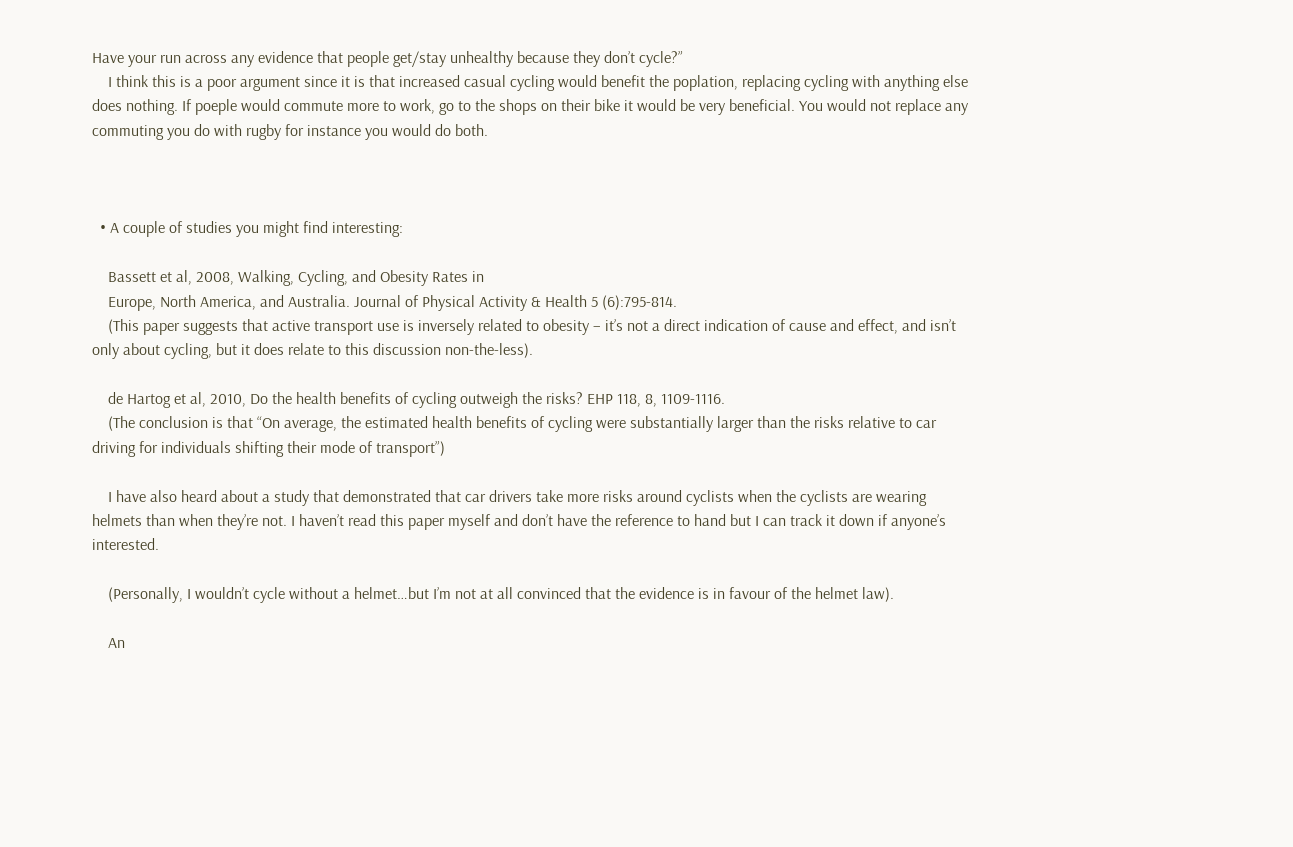Have your run across any evidence that people get/stay unhealthy because they don’t cycle?”
    I think this is a poor argument since it is that increased casual cycling would benefit the poplation, replacing cycling with anything else does nothing. If poeple would commute more to work, go to the shops on their bike it would be very beneficial. You would not replace any commuting you do with rugby for instance you would do both.



  • A couple of studies you might find interesting:

    Bassett et al, 2008, Walking, Cycling, and Obesity Rates in
    Europe, North America, and Australia. Journal of Physical Activity & Health 5 (6):795-814.
    (This paper suggests that active transport use is inversely related to obesity – it’s not a direct indication of cause and effect, and isn’t only about cycling, but it does relate to this discussion non-the-less).

    de Hartog et al, 2010, Do the health benefits of cycling outweigh the risks? EHP 118, 8, 1109-1116.
    (The conclusion is that “On average, the estimated health benefits of cycling were substantially larger than the risks relative to car driving for individuals shifting their mode of transport”)

    I have also heard about a study that demonstrated that car drivers take more risks around cyclists when the cyclists are wearing helmets than when they’re not. I haven’t read this paper myself and don’t have the reference to hand but I can track it down if anyone’s interested.

    (Personally, I wouldn’t cycle without a helmet…but I’m not at all convinced that the evidence is in favour of the helmet law).

    An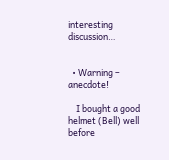interesting discussion…


  • Warning – anecdote!

    I bought a good helmet (Bell) well before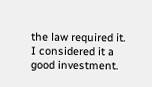the law required it. I considered it a good investment.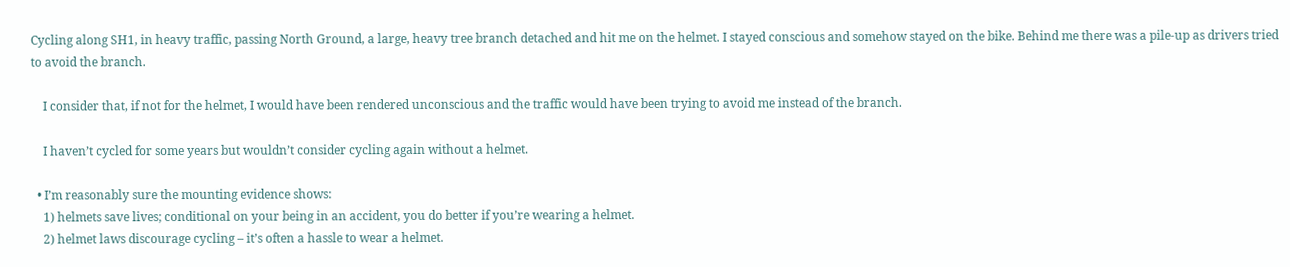Cycling along SH1, in heavy traffic, passing North Ground, a large, heavy tree branch detached and hit me on the helmet. I stayed conscious and somehow stayed on the bike. Behind me there was a pile-up as drivers tried to avoid the branch.

    I consider that, if not for the helmet, I would have been rendered unconscious and the traffic would have been trying to avoid me instead of the branch.

    I haven’t cycled for some years but wouldn’t consider cycling again without a helmet.

  • I’m reasonably sure the mounting evidence shows:
    1) helmets save lives; conditional on your being in an accident, you do better if you’re wearing a helmet.
    2) helmet laws discourage cycling – it’s often a hassle to wear a helmet.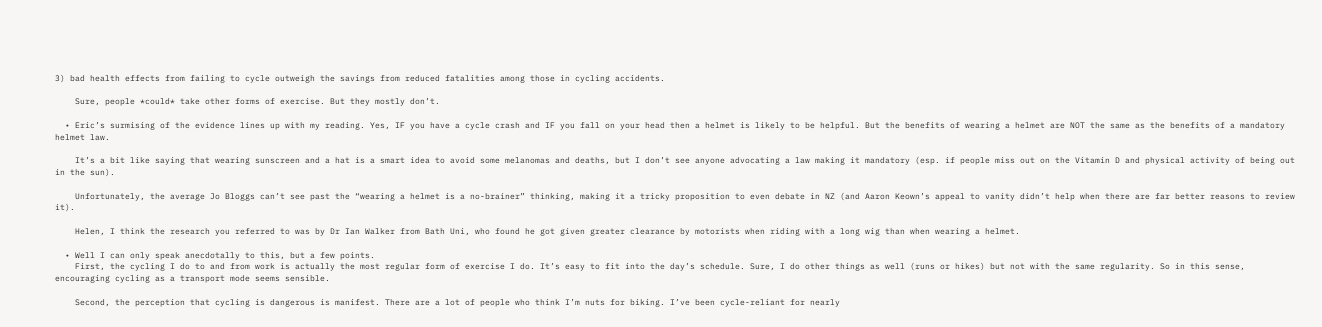3) bad health effects from failing to cycle outweigh the savings from reduced fatalities among those in cycling accidents.

    Sure, people *could* take other forms of exercise. But they mostly don’t.

  • Eric’s surmising of the evidence lines up with my reading. Yes, IF you have a cycle crash and IF you fall on your head then a helmet is likely to be helpful. But the benefits of wearing a helmet are NOT the same as the benefits of a mandatory helmet law.

    It’s a bit like saying that wearing sunscreen and a hat is a smart idea to avoid some melanomas and deaths, but I don’t see anyone advocating a law making it mandatory (esp. if people miss out on the Vitamin D and physical activity of being out in the sun).

    Unfortunately, the average Jo Bloggs can’t see past the “wearing a helmet is a no-brainer” thinking, making it a tricky proposition to even debate in NZ (and Aaron Keown’s appeal to vanity didn’t help when there are far better reasons to review it).

    Helen, I think the research you referred to was by Dr Ian Walker from Bath Uni, who found he got given greater clearance by motorists when riding with a long wig than when wearing a helmet.

  • Well I can only speak anecdotally to this, but a few points.
    First, the cycling I do to and from work is actually the most regular form of exercise I do. It’s easy to fit into the day’s schedule. Sure, I do other things as well (runs or hikes) but not with the same regularity. So in this sense, encouraging cycling as a transport mode seems sensible.

    Second, the perception that cycling is dangerous is manifest. There are a lot of people who think I’m nuts for biking. I’ve been cycle-reliant for nearly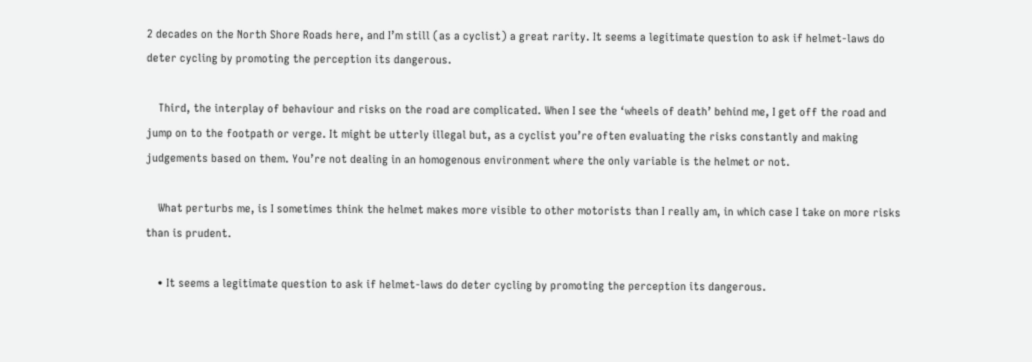2 decades on the North Shore Roads here, and I’m still (as a cyclist) a great rarity. It seems a legitimate question to ask if helmet-laws do deter cycling by promoting the perception its dangerous.

    Third, the interplay of behaviour and risks on the road are complicated. When I see the ‘wheels of death’ behind me, I get off the road and jump on to the footpath or verge. It might be utterly illegal but, as a cyclist you’re often evaluating the risks constantly and making judgements based on them. You’re not dealing in an homogenous environment where the only variable is the helmet or not.

    What perturbs me, is I sometimes think the helmet makes more visible to other motorists than I really am, in which case I take on more risks than is prudent.

    • It seems a legitimate question to ask if helmet-laws do deter cycling by promoting the perception its dangerous.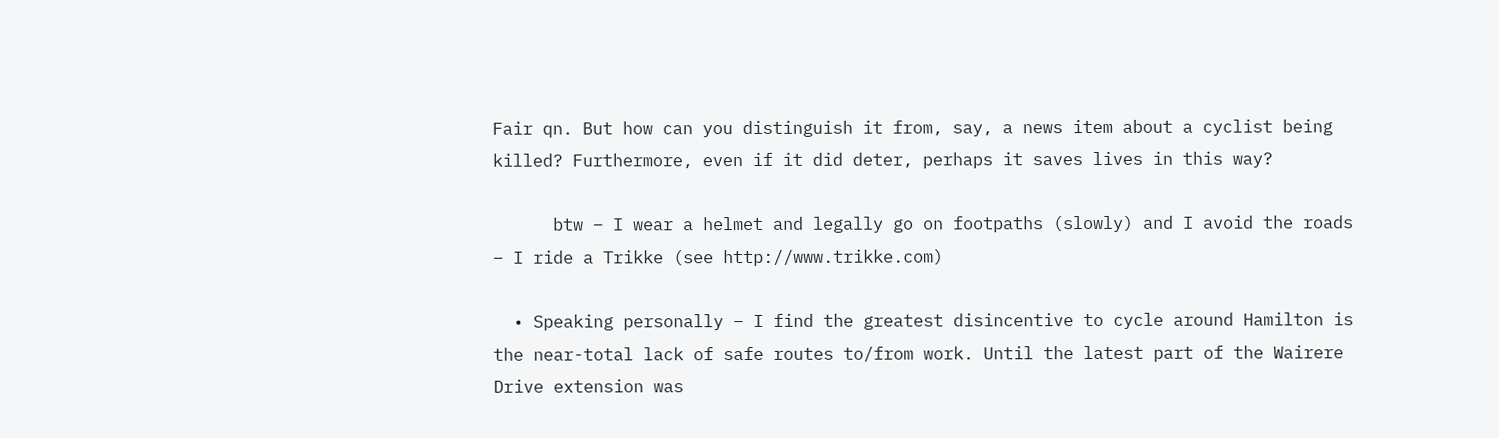Fair qn. But how can you distinguish it from, say, a news item about a cyclist being killed? Furthermore, even if it did deter, perhaps it saves lives in this way?

      btw – I wear a helmet and legally go on footpaths (slowly) and I avoid the roads – I ride a Trikke (see http://www.trikke.com)

  • Speaking personally – I find the greatest disincentive to cycle around Hamilton is the near-total lack of safe routes to/from work. Until the latest part of the Wairere Drive extension was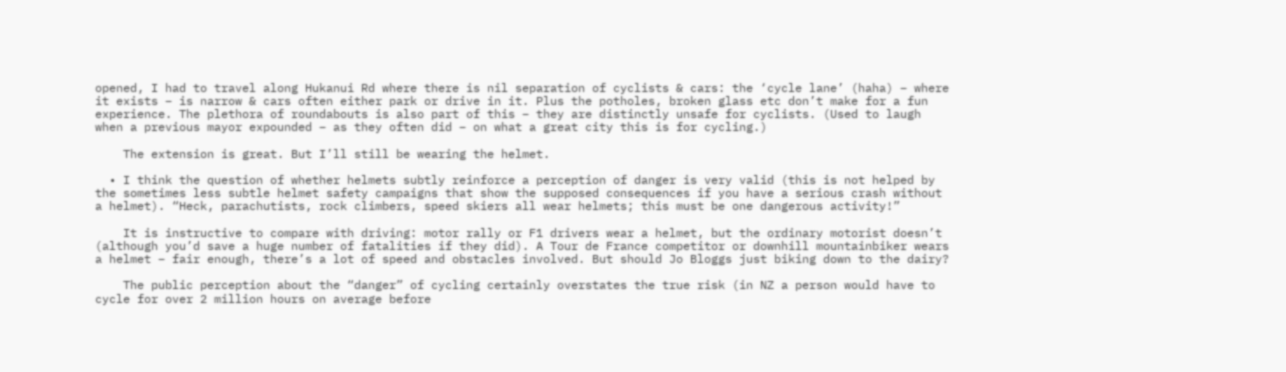opened, I had to travel along Hukanui Rd where there is nil separation of cyclists & cars: the ‘cycle lane’ (haha) – where it exists – is narrow & cars often either park or drive in it. Plus the potholes, broken glass etc don’t make for a fun experience. The plethora of roundabouts is also part of this – they are distinctly unsafe for cyclists. (Used to laugh when a previous mayor expounded – as they often did – on what a great city this is for cycling.)

    The extension is great. But I’ll still be wearing the helmet.

  • I think the question of whether helmets subtly reinforce a perception of danger is very valid (this is not helped by the sometimes less subtle helmet safety campaigns that show the supposed consequences if you have a serious crash without a helmet). “Heck, parachutists, rock climbers, speed skiers all wear helmets; this must be one dangerous activity!”

    It is instructive to compare with driving: motor rally or F1 drivers wear a helmet, but the ordinary motorist doesn’t (although you’d save a huge number of fatalities if they did). A Tour de France competitor or downhill mountainbiker wears a helmet – fair enough, there’s a lot of speed and obstacles involved. But should Jo Bloggs just biking down to the dairy?

    The public perception about the “danger” of cycling certainly overstates the true risk (in NZ a person would have to cycle for over 2 million hours on average before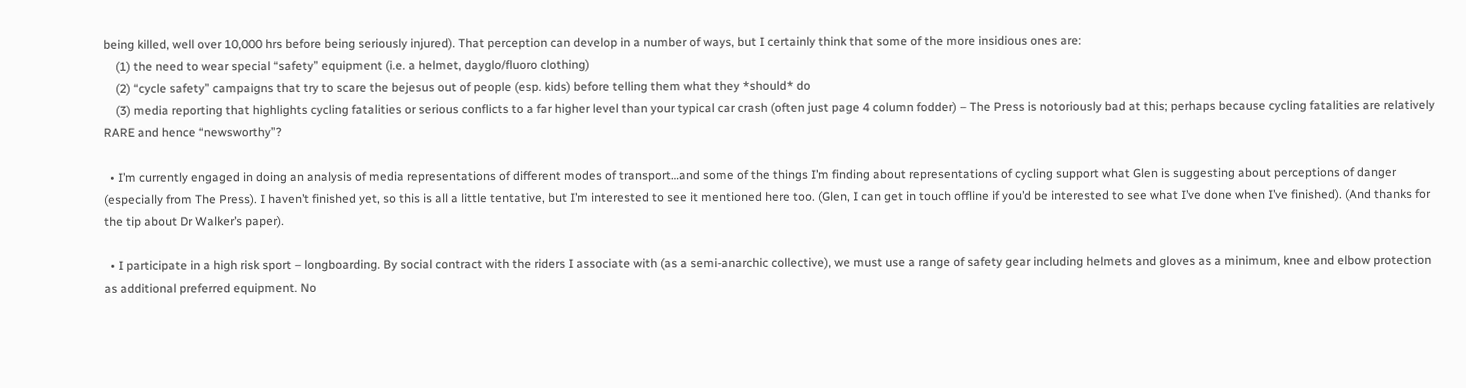being killed, well over 10,000 hrs before being seriously injured). That perception can develop in a number of ways, but I certainly think that some of the more insidious ones are:
    (1) the need to wear special “safety” equipment (i.e. a helmet, dayglo/fluoro clothing)
    (2) “cycle safety” campaigns that try to scare the bejesus out of people (esp. kids) before telling them what they *should* do
    (3) media reporting that highlights cycling fatalities or serious conflicts to a far higher level than your typical car crash (often just page 4 column fodder) – The Press is notoriously bad at this; perhaps because cycling fatalities are relatively RARE and hence “newsworthy”?

  • I’m currently engaged in doing an analysis of media representations of different modes of transport…and some of the things I’m finding about representations of cycling support what Glen is suggesting about perceptions of danger (especially from The Press). I haven’t finished yet, so this is all a little tentative, but I’m interested to see it mentioned here too. (Glen, I can get in touch offline if you’d be interested to see what I’ve done when I’ve finished). (And thanks for the tip about Dr Walker’s paper).

  • I participate in a high risk sport – longboarding. By social contract with the riders I associate with (as a semi-anarchic collective), we must use a range of safety gear including helmets and gloves as a minimum, knee and elbow protection as additional preferred equipment. No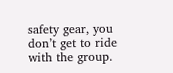safety gear, you don’t get to ride with the group.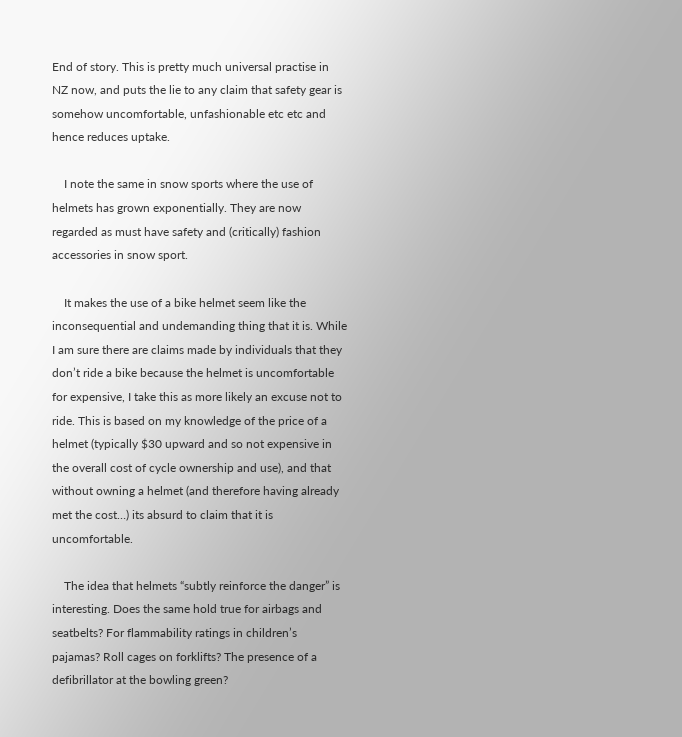End of story. This is pretty much universal practise in NZ now, and puts the lie to any claim that safety gear is somehow uncomfortable, unfashionable etc etc and hence reduces uptake.

    I note the same in snow sports where the use of helmets has grown exponentially. They are now regarded as must have safety and (critically) fashion accessories in snow sport.

    It makes the use of a bike helmet seem like the inconsequential and undemanding thing that it is. While I am sure there are claims made by individuals that they don’t ride a bike because the helmet is uncomfortable for expensive, I take this as more likely an excuse not to ride. This is based on my knowledge of the price of a helmet (typically $30 upward and so not expensive in the overall cost of cycle ownership and use), and that without owning a helmet (and therefore having already met the cost…) its absurd to claim that it is uncomfortable.

    The idea that helmets “subtly reinforce the danger” is interesting. Does the same hold true for airbags and seatbelts? For flammability ratings in children’s pajamas? Roll cages on forklifts? The presence of a defibrillator at the bowling green?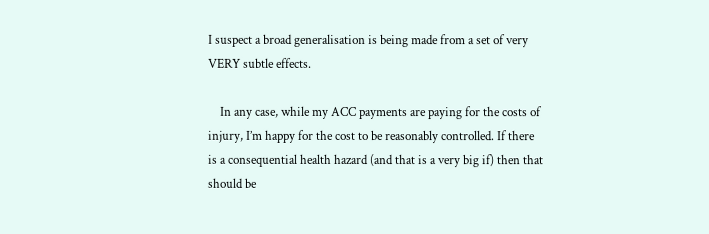I suspect a broad generalisation is being made from a set of very VERY subtle effects.

    In any case, while my ACC payments are paying for the costs of injury, I’m happy for the cost to be reasonably controlled. If there is a consequential health hazard (and that is a very big if) then that should be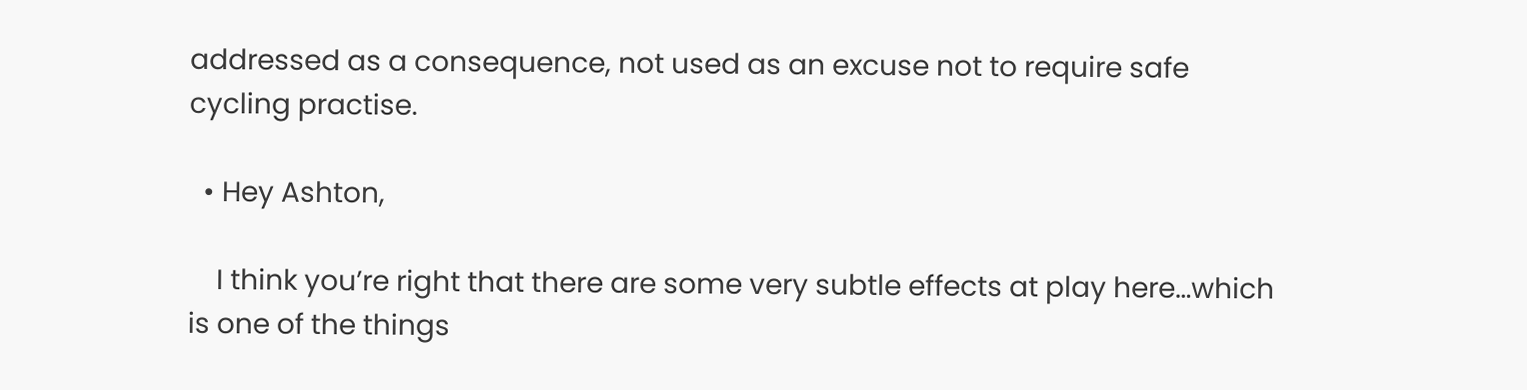addressed as a consequence, not used as an excuse not to require safe cycling practise.

  • Hey Ashton,

    I think you’re right that there are some very subtle effects at play here…which is one of the things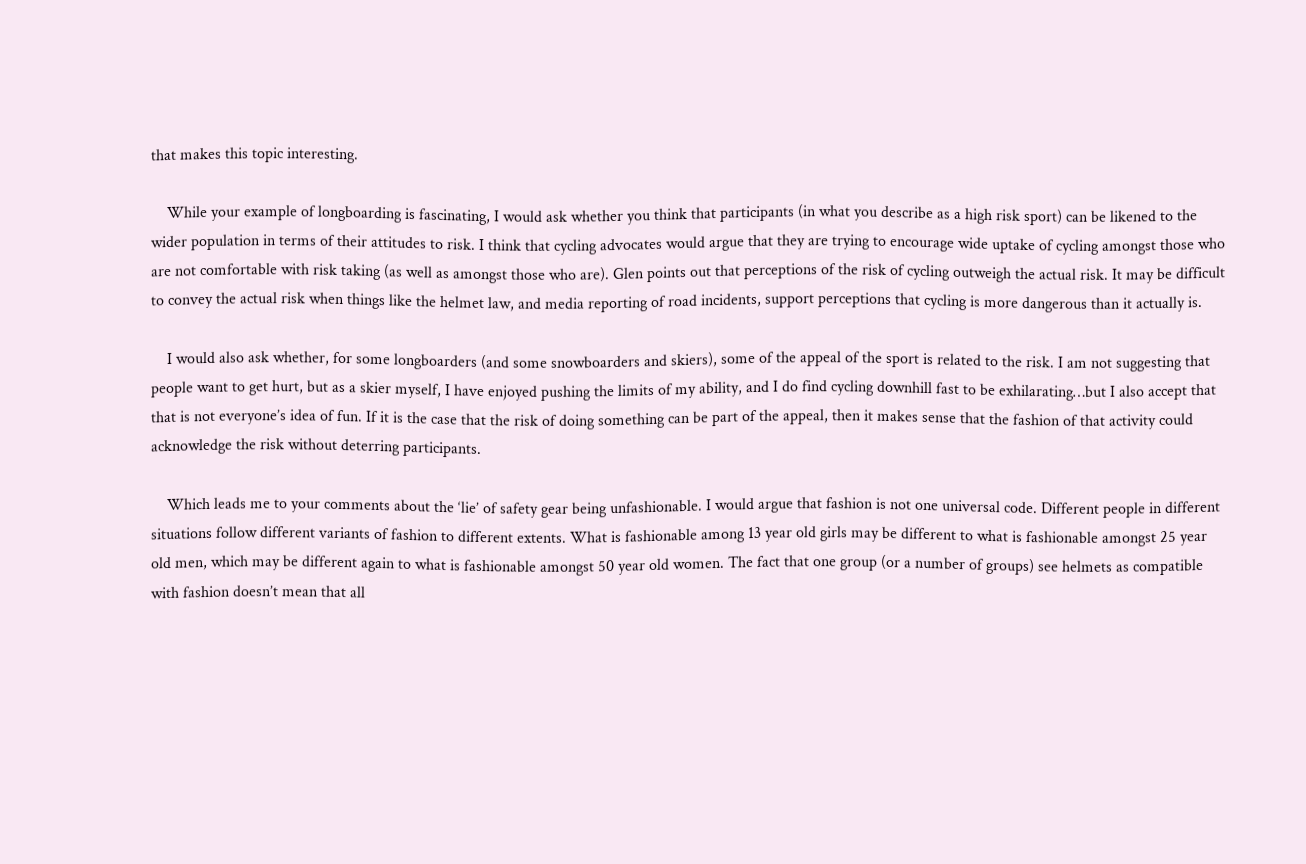that makes this topic interesting.

    While your example of longboarding is fascinating, I would ask whether you think that participants (in what you describe as a high risk sport) can be likened to the wider population in terms of their attitudes to risk. I think that cycling advocates would argue that they are trying to encourage wide uptake of cycling amongst those who are not comfortable with risk taking (as well as amongst those who are). Glen points out that perceptions of the risk of cycling outweigh the actual risk. It may be difficult to convey the actual risk when things like the helmet law, and media reporting of road incidents, support perceptions that cycling is more dangerous than it actually is.

    I would also ask whether, for some longboarders (and some snowboarders and skiers), some of the appeal of the sport is related to the risk. I am not suggesting that people want to get hurt, but as a skier myself, I have enjoyed pushing the limits of my ability, and I do find cycling downhill fast to be exhilarating…but I also accept that that is not everyone’s idea of fun. If it is the case that the risk of doing something can be part of the appeal, then it makes sense that the fashion of that activity could acknowledge the risk without deterring participants.

    Which leads me to your comments about the ‘lie’ of safety gear being unfashionable. I would argue that fashion is not one universal code. Different people in different situations follow different variants of fashion to different extents. What is fashionable among 13 year old girls may be different to what is fashionable amongst 25 year old men, which may be different again to what is fashionable amongst 50 year old women. The fact that one group (or a number of groups) see helmets as compatible with fashion doesn’t mean that all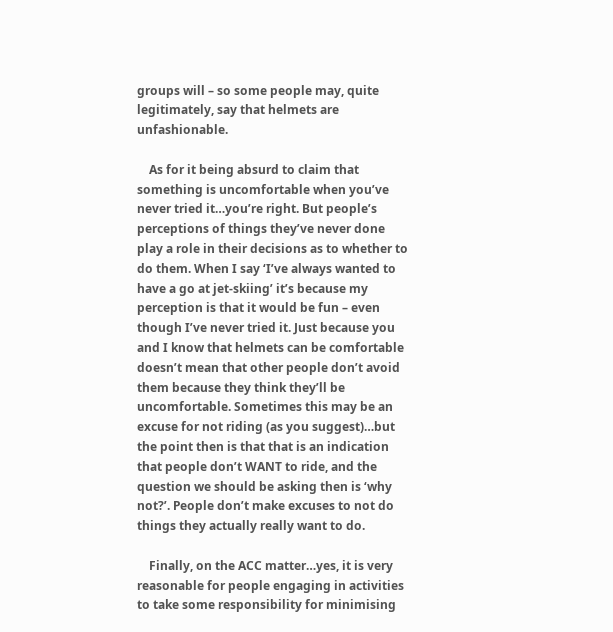groups will – so some people may, quite legitimately, say that helmets are unfashionable.

    As for it being absurd to claim that something is uncomfortable when you’ve never tried it…you’re right. But people’s perceptions of things they’ve never done play a role in their decisions as to whether to do them. When I say ‘I’ve always wanted to have a go at jet-skiing’ it’s because my perception is that it would be fun – even though I’ve never tried it. Just because you and I know that helmets can be comfortable doesn’t mean that other people don’t avoid them because they think they’ll be uncomfortable. Sometimes this may be an excuse for not riding (as you suggest)…but the point then is that that is an indication that people don’t WANT to ride, and the question we should be asking then is ‘why not?’. People don’t make excuses to not do things they actually really want to do.

    Finally, on the ACC matter…yes, it is very reasonable for people engaging in activities to take some responsibility for minimising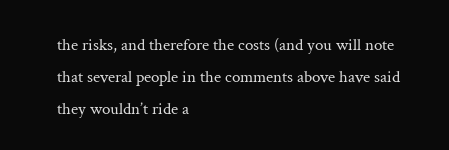the risks, and therefore the costs (and you will note that several people in the comments above have said they wouldn’t ride a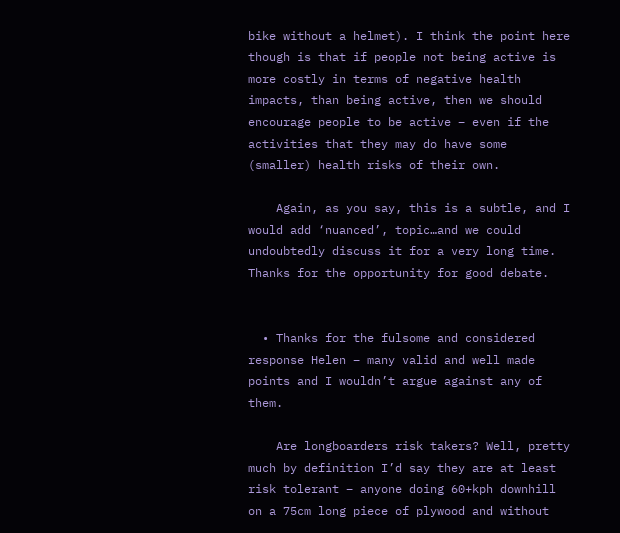bike without a helmet). I think the point here though is that if people not being active is more costly in terms of negative health impacts, than being active, then we should encourage people to be active – even if the activities that they may do have some (smaller) health risks of their own.

    Again, as you say, this is a subtle, and I would add ‘nuanced’, topic…and we could undoubtedly discuss it for a very long time. Thanks for the opportunity for good debate.


  • Thanks for the fulsome and considered response Helen – many valid and well made points and I wouldn’t argue against any of them.

    Are longboarders risk takers? Well, pretty much by definition I’d say they are at least risk tolerant – anyone doing 60+kph downhill on a 75cm long piece of plywood and without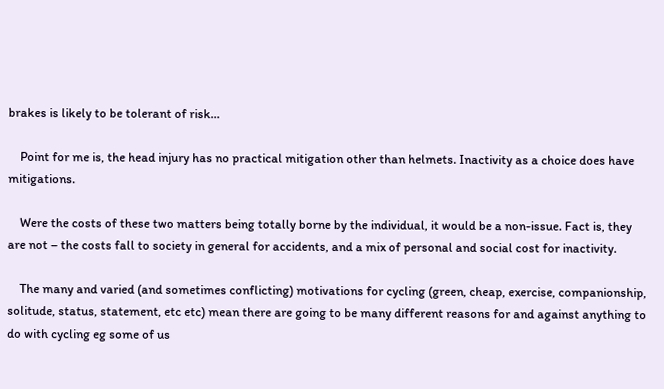brakes is likely to be tolerant of risk…

    Point for me is, the head injury has no practical mitigation other than helmets. Inactivity as a choice does have mitigations.

    Were the costs of these two matters being totally borne by the individual, it would be a non-issue. Fact is, they are not – the costs fall to society in general for accidents, and a mix of personal and social cost for inactivity.

    The many and varied (and sometimes conflicting) motivations for cycling (green, cheap, exercise, companionship, solitude, status, statement, etc etc) mean there are going to be many different reasons for and against anything to do with cycling eg some of us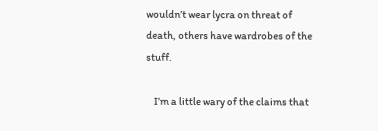wouldn’t wear lycra on threat of death, others have wardrobes of the stuff.

    I’m a little wary of the claims that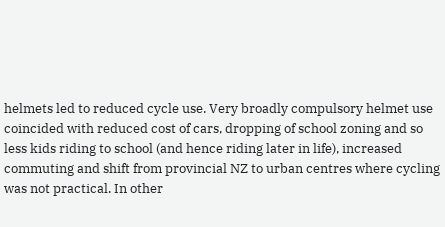helmets led to reduced cycle use. Very broadly compulsory helmet use coincided with reduced cost of cars, dropping of school zoning and so less kids riding to school (and hence riding later in life), increased commuting and shift from provincial NZ to urban centres where cycling was not practical. In other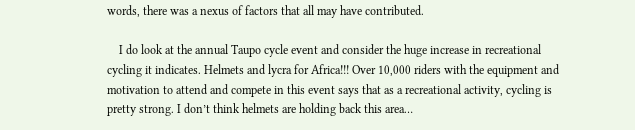words, there was a nexus of factors that all may have contributed.

    I do look at the annual Taupo cycle event and consider the huge increase in recreational cycling it indicates. Helmets and lycra for Africa!!! Over 10,000 riders with the equipment and motivation to attend and compete in this event says that as a recreational activity, cycling is pretty strong. I don’t think helmets are holding back this area…